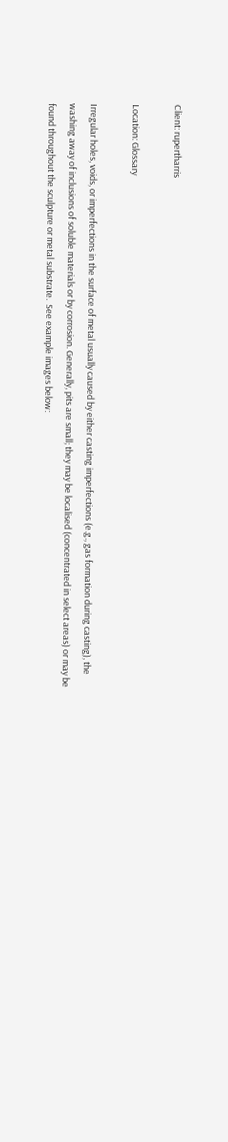Client: rupertharris

Location: Glossary

Irregular holes, voids, or imperfections in the surface of metal usually caused by either casting imperfections (e.g., gas formation during casting), the washing away of inclusions of soluble materials or by corrosion. Generally, pits are small; they may be localised (concentrated in select areas) or may be found throughout the sculpture or metal substrate.  See example images below: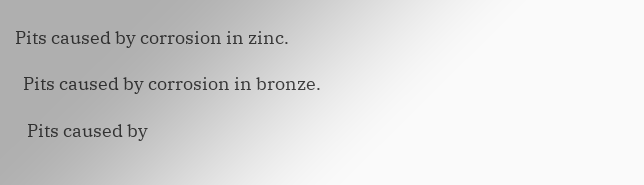Pits caused by corrosion in zinc.

  Pits caused by corrosion in bronze.

   Pits caused by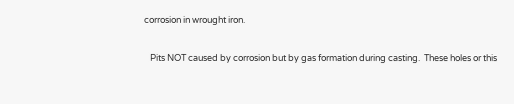corrosion in wrought iron.

   Pits NOT caused by corrosion but by gas formation during casting.  These holes or this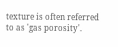texture is often referred to as 'gas porosity'.